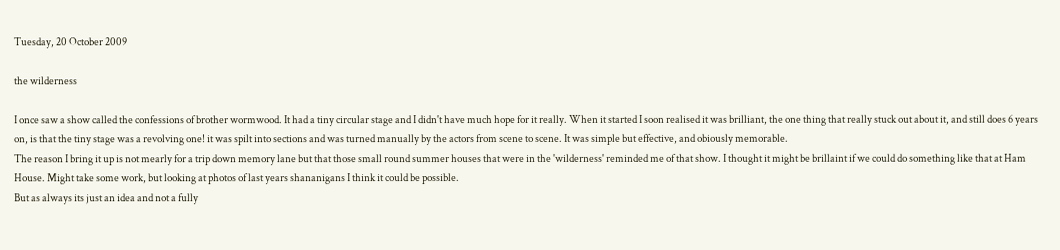Tuesday, 20 October 2009

the wilderness

I once saw a show called the confessions of brother wormwood. It had a tiny circular stage and I didn't have much hope for it really. When it started I soon realised it was brilliant, the one thing that really stuck out about it, and still does 6 years on, is that the tiny stage was a revolving one! it was spilt into sections and was turned manually by the actors from scene to scene. It was simple but effective, and obiously memorable.
The reason I bring it up is not mearly for a trip down memory lane but that those small round summer houses that were in the 'wilderness' reminded me of that show. I thought it might be brillaint if we could do something like that at Ham House. Might take some work, but looking at photos of last years shananigans I think it could be possible.
But as always its just an idea and not a fully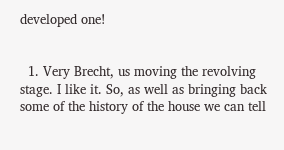developed one!


  1. Very Brecht, us moving the revolving stage. I like it. So, as well as bringing back some of the history of the house we can tell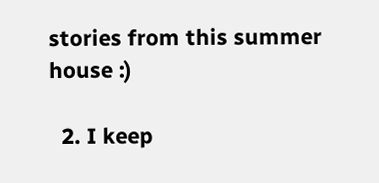stories from this summer house :)

  2. I keep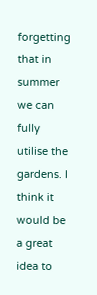forgetting that in summer we can fully utilise the gardens. I think it would be a great idea to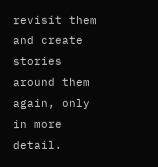revisit them and create stories around them again, only in more detail.